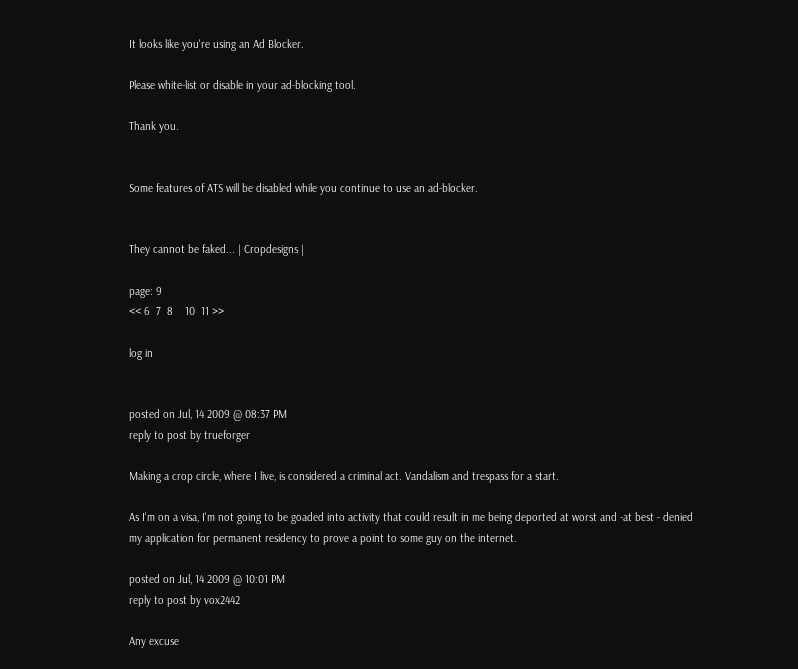It looks like you're using an Ad Blocker.

Please white-list or disable in your ad-blocking tool.

Thank you.


Some features of ATS will be disabled while you continue to use an ad-blocker.


They cannot be faked... | Cropdesigns |

page: 9
<< 6  7  8    10  11 >>

log in


posted on Jul, 14 2009 @ 08:37 PM
reply to post by trueforger

Making a crop circle, where I live, is considered a criminal act. Vandalism and trespass for a start.

As I'm on a visa, I'm not going to be goaded into activity that could result in me being deported at worst and -at best - denied my application for permanent residency to prove a point to some guy on the internet.

posted on Jul, 14 2009 @ 10:01 PM
reply to post by vox2442

Any excuse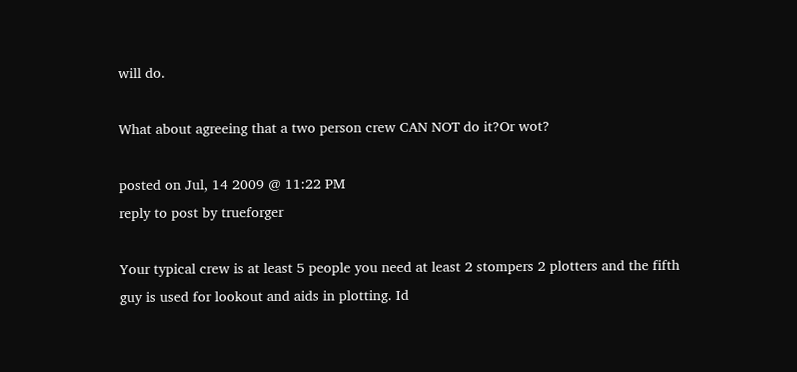will do.

What about agreeing that a two person crew CAN NOT do it?Or wot?

posted on Jul, 14 2009 @ 11:22 PM
reply to post by trueforger

Your typical crew is at least 5 people you need at least 2 stompers 2 plotters and the fifth guy is used for lookout and aids in plotting. Id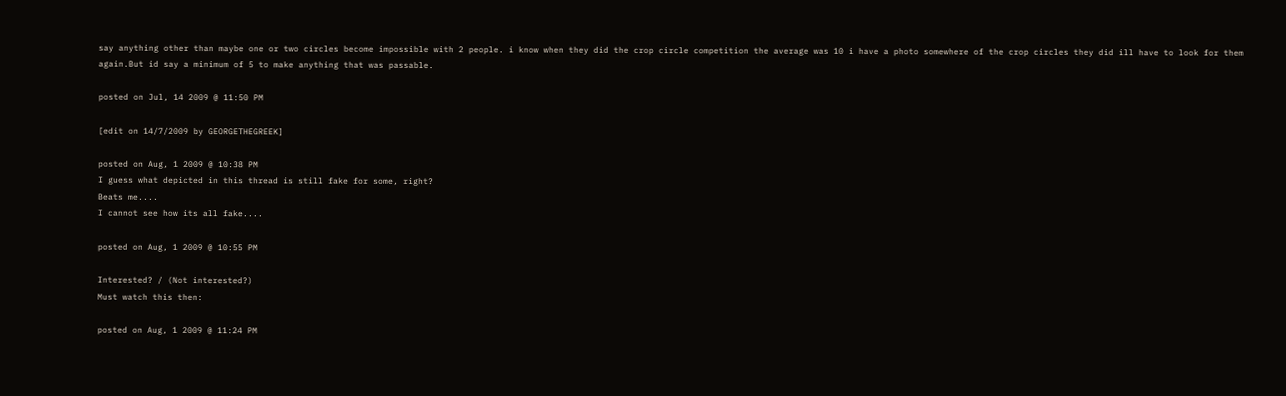say anything other than maybe one or two circles become impossible with 2 people. i know when they did the crop circle competition the average was 10 i have a photo somewhere of the crop circles they did ill have to look for them again.But id say a minimum of 5 to make anything that was passable.

posted on Jul, 14 2009 @ 11:50 PM

[edit on 14/7/2009 by GEORGETHEGREEK]

posted on Aug, 1 2009 @ 10:38 PM
I guess what depicted in this thread is still fake for some, right?
Beats me....
I cannot see how its all fake....

posted on Aug, 1 2009 @ 10:55 PM

Interested? / (Not interested?)
Must watch this then:

posted on Aug, 1 2009 @ 11:24 PM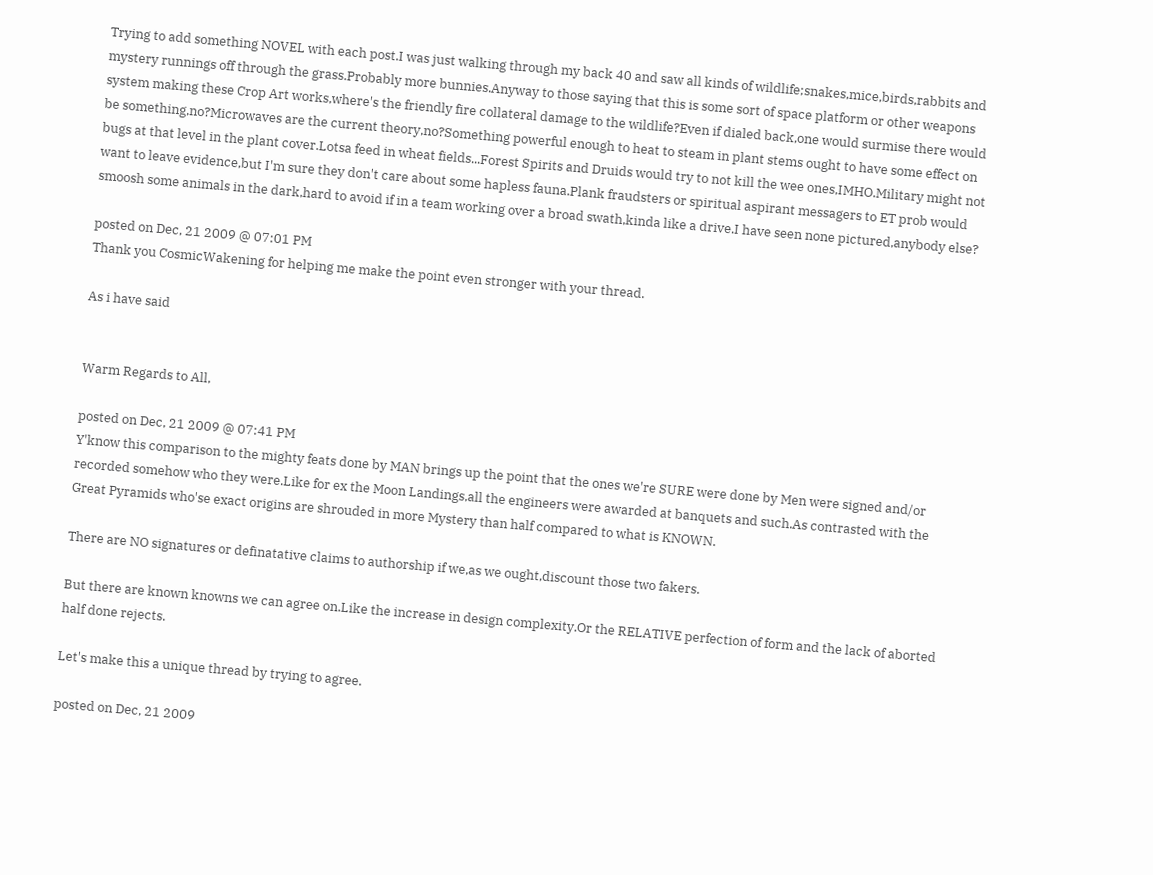Trying to add something NOVEL with each post.I was just walking through my back 40 and saw all kinds of wildlife;snakes,mice,birds,rabbits and mystery runnings off through the grass.Probably more bunnies.Anyway to those saying that this is some sort of space platform or other weapons system making these Crop Art works,where's the friendly fire collateral damage to the wildlife?Even if dialed back,one would surmise there would be something,no?Microwaves are the current theory,no?Something powerful enough to heat to steam in plant stems ought to have some effect on bugs at that level in the plant cover.Lotsa feed in wheat fields...Forest Spirits and Druids would try to not kill the wee ones,IMHO.Military might not want to leave evidence,but I'm sure they don't care about some hapless fauna.Plank fraudsters or spiritual aspirant messagers to ET prob would smoosh some animals in the dark,hard to avoid if in a team working over a broad swath,kinda like a drive.I have seen none pictured,anybody else?

posted on Dec, 21 2009 @ 07:01 PM
Thank you CosmicWakening for helping me make the point even stronger with your thread.

As i have said


Warm Regards to All,

posted on Dec, 21 2009 @ 07:41 PM
Y'know this comparison to the mighty feats done by MAN brings up the point that the ones we're SURE were done by Men were signed and/or recorded somehow who they were.Like for ex the Moon Landings,all the engineers were awarded at banquets and such.As contrasted with the Great Pyramids who'se exact origins are shrouded in more Mystery than half compared to what is KNOWN.

There are NO signatures or definatative claims to authorship if we,as we ought,discount those two fakers.

But there are known knowns we can agree on.Like the increase in design complexity.Or the RELATIVE perfection of form and the lack of aborted half done rejects.

Let's make this a unique thread by trying to agree.

posted on Dec, 21 2009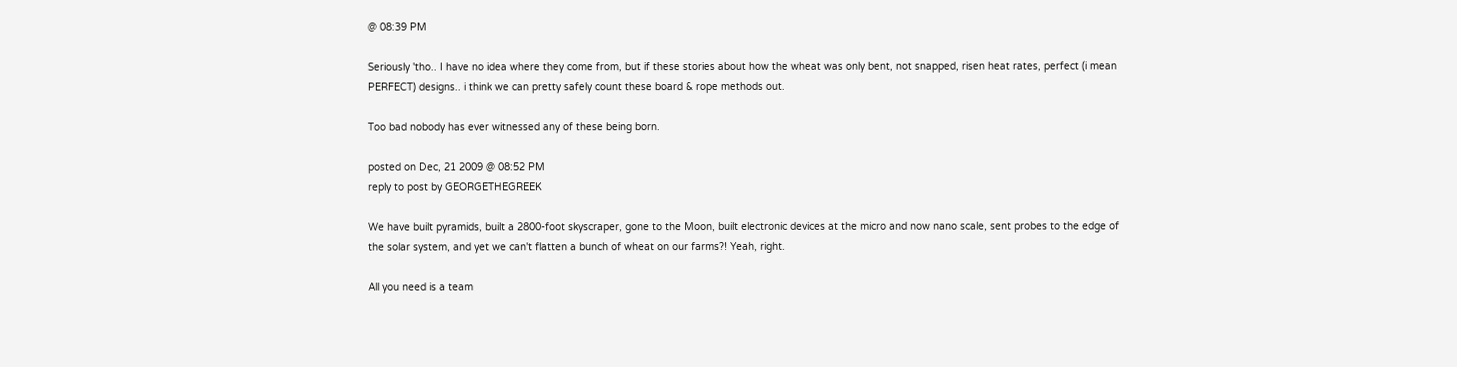@ 08:39 PM

Seriously 'tho.. I have no idea where they come from, but if these stories about how the wheat was only bent, not snapped, risen heat rates, perfect (i mean PERFECT) designs.. i think we can pretty safely count these board & rope methods out.

Too bad nobody has ever witnessed any of these being born.

posted on Dec, 21 2009 @ 08:52 PM
reply to post by GEORGETHEGREEK

We have built pyramids, built a 2800-foot skyscraper, gone to the Moon, built electronic devices at the micro and now nano scale, sent probes to the edge of the solar system, and yet we can't flatten a bunch of wheat on our farms?! Yeah, right.

All you need is a team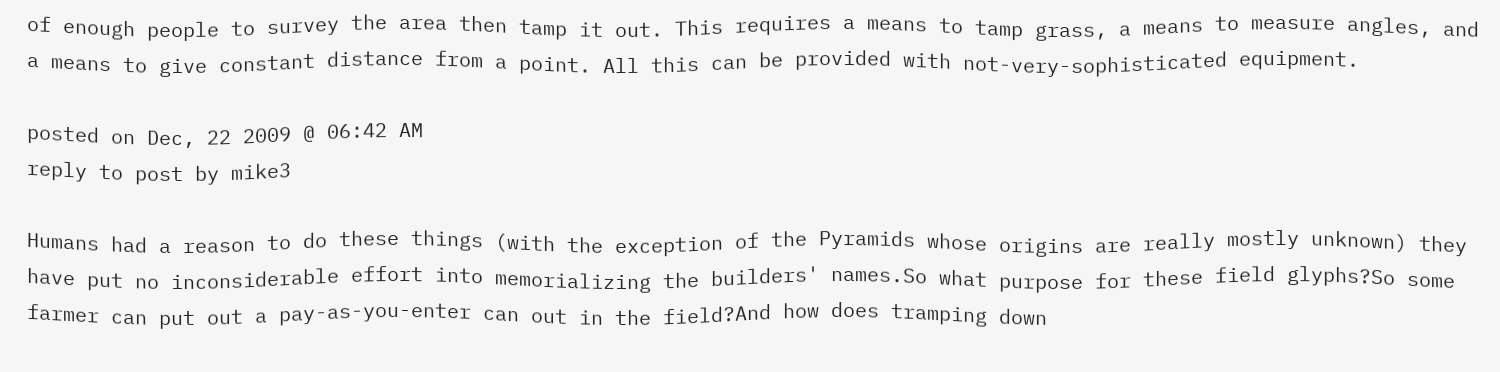of enough people to survey the area then tamp it out. This requires a means to tamp grass, a means to measure angles, and a means to give constant distance from a point. All this can be provided with not-very-sophisticated equipment.

posted on Dec, 22 2009 @ 06:42 AM
reply to post by mike3

Humans had a reason to do these things (with the exception of the Pyramids whose origins are really mostly unknown) they have put no inconsiderable effort into memorializing the builders' names.So what purpose for these field glyphs?So some farmer can put out a pay-as-you-enter can out in the field?And how does tramping down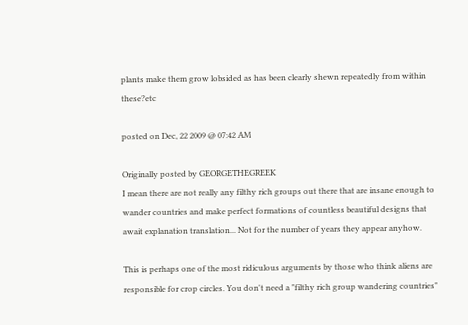plants make them grow lobsided as has been clearly shewn repeatedly from within these?etc

posted on Dec, 22 2009 @ 07:42 AM

Originally posted by GEORGETHEGREEK
I mean there are not really any filthy rich groups out there that are insane enough to wander countries and make perfect formations of countless beautiful designs that await explanation translation... Not for the number of years they appear anyhow.

This is perhaps one of the most ridiculous arguments by those who think aliens are responsible for crop circles. You don't need a "filthy rich group wandering countries"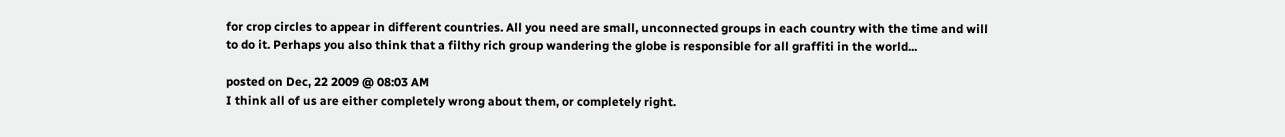for crop circles to appear in different countries. All you need are small, unconnected groups in each country with the time and will to do it. Perhaps you also think that a filthy rich group wandering the globe is responsible for all graffiti in the world...

posted on Dec, 22 2009 @ 08:03 AM
I think all of us are either completely wrong about them, or completely right.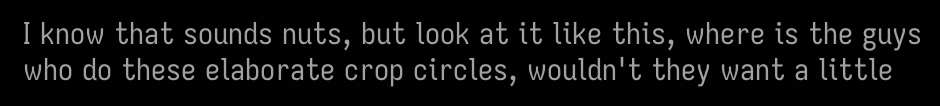I know that sounds nuts, but look at it like this, where is the guys who do these elaborate crop circles, wouldn't they want a little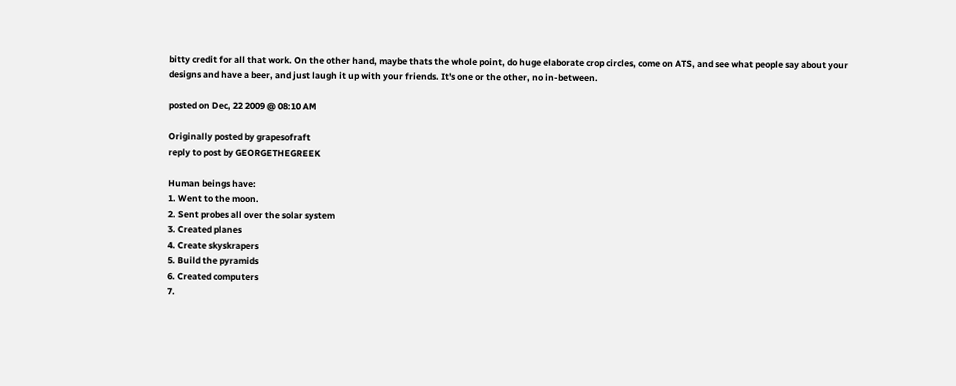bitty credit for all that work. On the other hand, maybe thats the whole point, do huge elaborate crop circles, come on ATS, and see what people say about your designs and have a beer, and just laugh it up with your friends. It's one or the other, no in-between.

posted on Dec, 22 2009 @ 08:10 AM

Originally posted by grapesofraft
reply to post by GEORGETHEGREEK

Human beings have:
1. Went to the moon.
2. Sent probes all over the solar system
3. Created planes
4. Create skyskrapers
5. Build the pyramids
6. Created computers
7.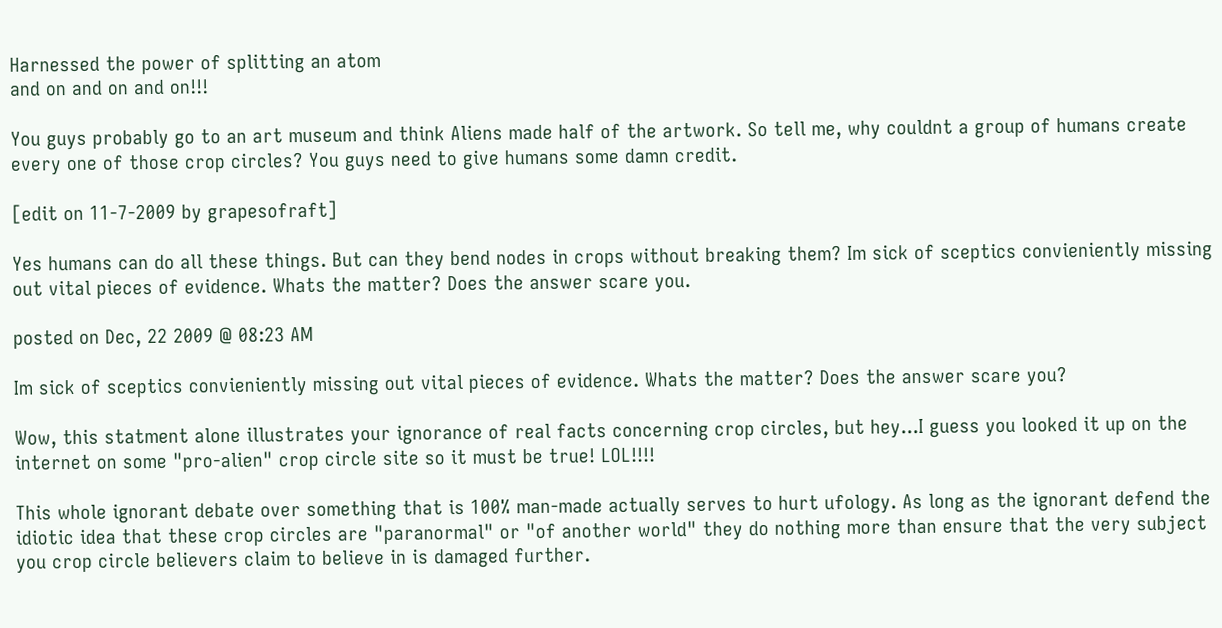Harnessed the power of splitting an atom
and on and on and on!!!

You guys probably go to an art museum and think Aliens made half of the artwork. So tell me, why couldnt a group of humans create every one of those crop circles? You guys need to give humans some damn credit.

[edit on 11-7-2009 by grapesofraft]

Yes humans can do all these things. But can they bend nodes in crops without breaking them? Im sick of sceptics convieniently missing out vital pieces of evidence. Whats the matter? Does the answer scare you.

posted on Dec, 22 2009 @ 08:23 AM

Im sick of sceptics convieniently missing out vital pieces of evidence. Whats the matter? Does the answer scare you?

Wow, this statment alone illustrates your ignorance of real facts concerning crop circles, but hey...I guess you looked it up on the internet on some "pro-alien" crop circle site so it must be true! LOL!!!!

This whole ignorant debate over something that is 100% man-made actually serves to hurt ufology. As long as the ignorant defend the idiotic idea that these crop circles are "paranormal" or "of another world" they do nothing more than ensure that the very subject you crop circle believers claim to believe in is damaged further.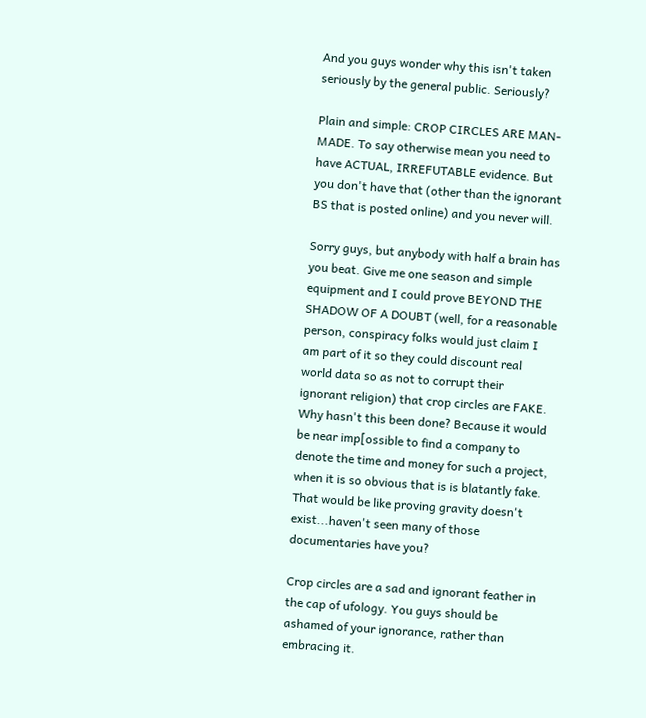And you guys wonder why this isn't taken seriously by the general public. Seriously?

Plain and simple: CROP CIRCLES ARE MAN-MADE. To say otherwise mean you need to have ACTUAL, IRREFUTABLE evidence. But you don't have that (other than the ignorant BS that is posted online) and you never will.

Sorry guys, but anybody with half a brain has you beat. Give me one season and simple equipment and I could prove BEYOND THE SHADOW OF A DOUBT (well, for a reasonable person, conspiracy folks would just claim I am part of it so they could discount real world data so as not to corrupt their ignorant religion) that crop circles are FAKE. Why hasn't this been done? Because it would be near imp[ossible to find a company to denote the time and money for such a project, when it is so obvious that is is blatantly fake. That would be like proving gravity doesn't exist...haven't seen many of those documentaries have you?

Crop circles are a sad and ignorant feather in the cap of ufology. You guys should be ashamed of your ignorance, rather than embracing it.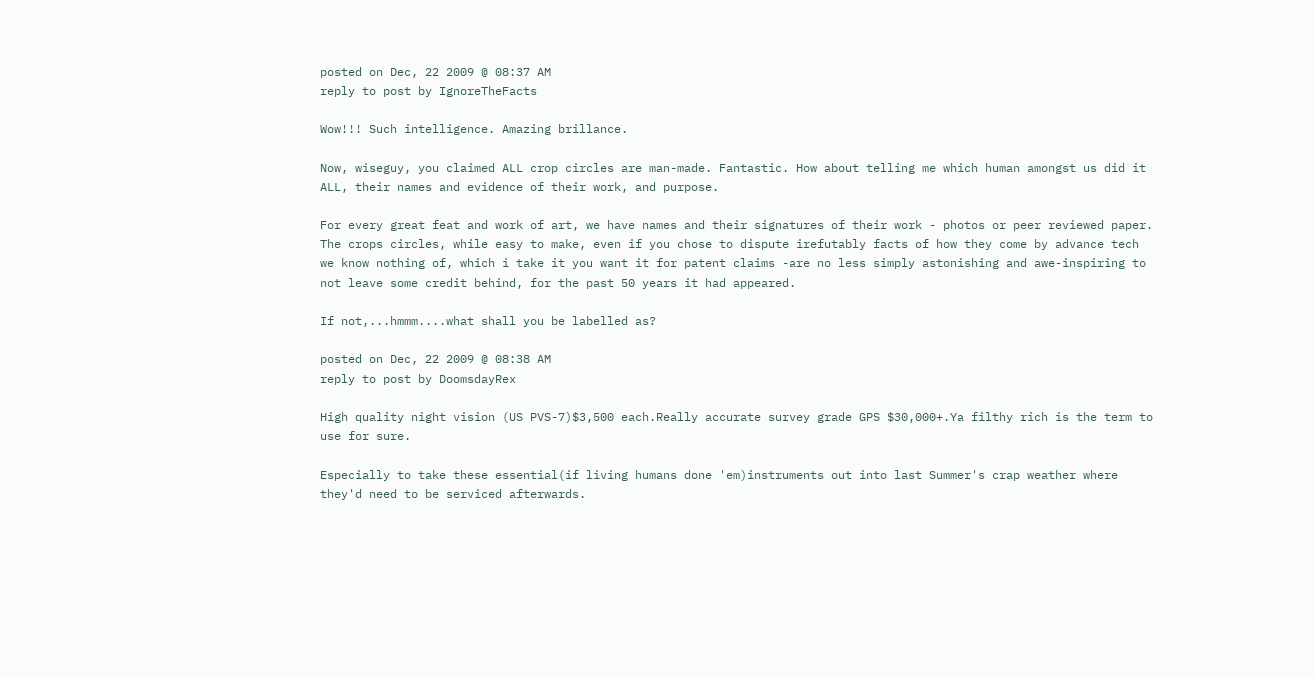posted on Dec, 22 2009 @ 08:37 AM
reply to post by IgnoreTheFacts

Wow!!! Such intelligence. Amazing brillance.

Now, wiseguy, you claimed ALL crop circles are man-made. Fantastic. How about telling me which human amongst us did it ALL, their names and evidence of their work, and purpose.

For every great feat and work of art, we have names and their signatures of their work - photos or peer reviewed paper. The crops circles, while easy to make, even if you chose to dispute irefutably facts of how they come by advance tech we know nothing of, which i take it you want it for patent claims -are no less simply astonishing and awe-inspiring to not leave some credit behind, for the past 50 years it had appeared.

If not,...hmmm....what shall you be labelled as?

posted on Dec, 22 2009 @ 08:38 AM
reply to post by DoomsdayRex

High quality night vision (US PVS-7)$3,500 each.Really accurate survey grade GPS $30,000+.Ya filthy rich is the term to use for sure.

Especially to take these essential(if living humans done 'em)instruments out into last Summer's crap weather where they'd need to be serviced afterwards.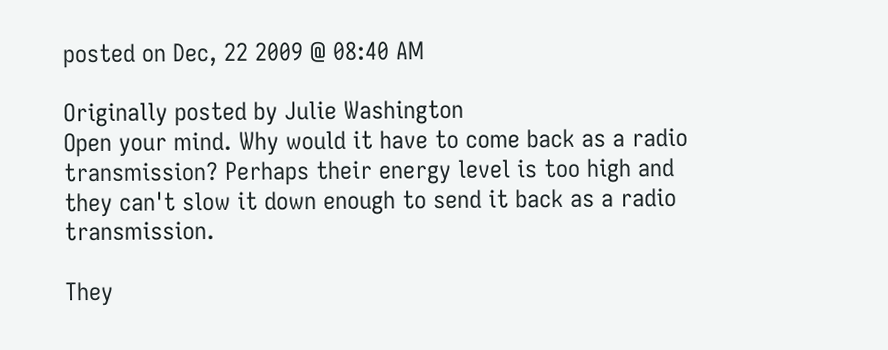posted on Dec, 22 2009 @ 08:40 AM

Originally posted by Julie Washington
Open your mind. Why would it have to come back as a radio transmission? Perhaps their energy level is too high and they can't slow it down enough to send it back as a radio transmission.

They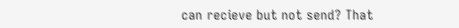can recieve but not send? That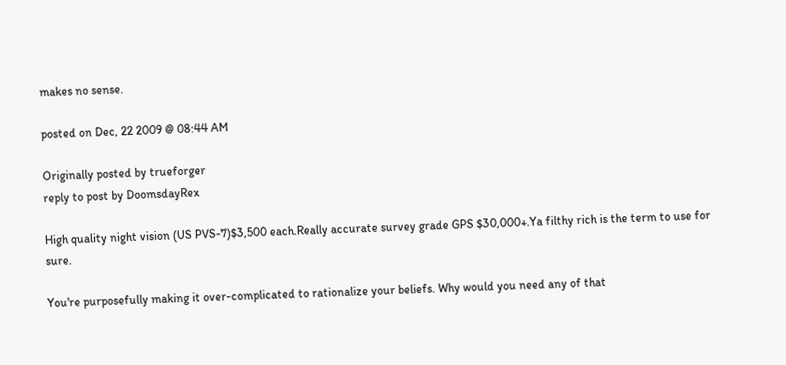makes no sense.

posted on Dec, 22 2009 @ 08:44 AM

Originally posted by trueforger
reply to post by DoomsdayRex

High quality night vision (US PVS-7)$3,500 each.Really accurate survey grade GPS $30,000+.Ya filthy rich is the term to use for sure.

You're purposefully making it over-complicated to rationalize your beliefs. Why would you need any of that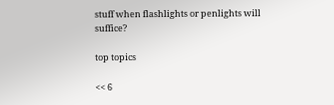stuff when flashlights or penlights will suffice?

top topics

<< 6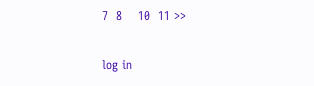7  8    10  11 >>

log in